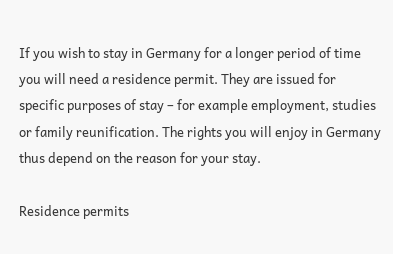If you wish to stay in Germany for a longer period of time you will need a residence permit. They are issued for specific purposes of stay – for example employment, studies or family reunification. The rights you will enjoy in Germany thus depend on the reason for your stay.

Residence permits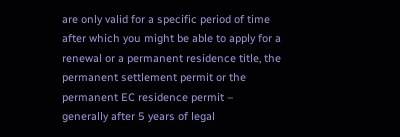are only valid for a specific period of time after which you might be able to apply for a renewal or a permanent residence title, the permanent settlement permit or the permanent EC residence permit – generally after 5 years of legal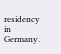residency in Germany.